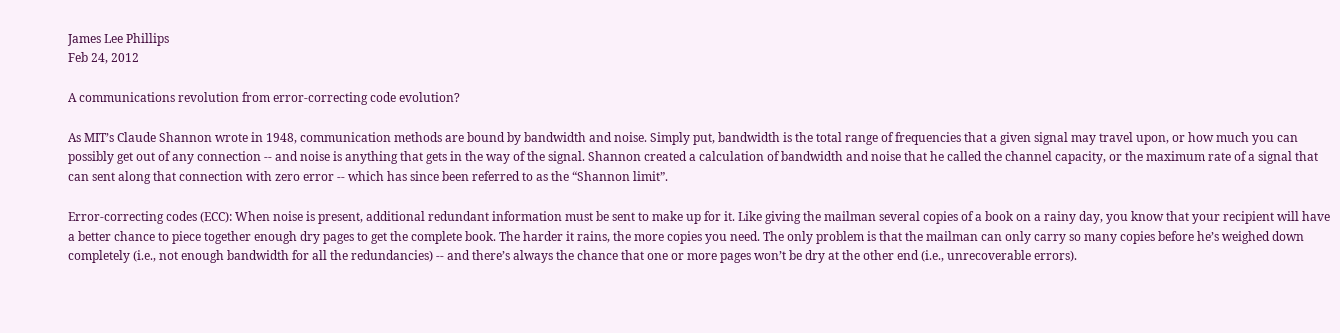James Lee Phillips
Feb 24, 2012

A communications revolution from error-correcting code evolution?

As MIT’s Claude Shannon wrote in 1948, communication methods are bound by bandwidth and noise. Simply put, bandwidth is the total range of frequencies that a given signal may travel upon, or how much you can possibly get out of any connection -- and noise is anything that gets in the way of the signal. Shannon created a calculation of bandwidth and noise that he called the channel capacity, or the maximum rate of a signal that can sent along that connection with zero error -- which has since been referred to as the “Shannon limit”.

Error-correcting codes (ECC): When noise is present, additional redundant information must be sent to make up for it. Like giving the mailman several copies of a book on a rainy day, you know that your recipient will have a better chance to piece together enough dry pages to get the complete book. The harder it rains, the more copies you need. The only problem is that the mailman can only carry so many copies before he’s weighed down completely (i.e., not enough bandwidth for all the redundancies) -- and there’s always the chance that one or more pages won’t be dry at the other end (i.e., unrecoverable errors).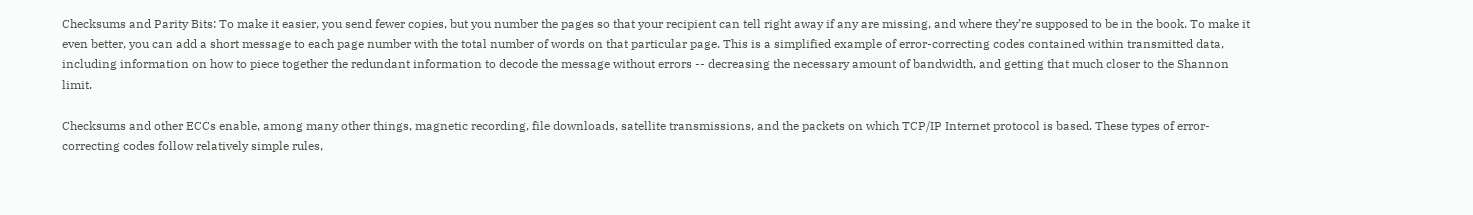Checksums and Parity Bits: To make it easier, you send fewer copies, but you number the pages so that your recipient can tell right away if any are missing, and where they’re supposed to be in the book. To make it even better, you can add a short message to each page number with the total number of words on that particular page. This is a simplified example of error-correcting codes contained within transmitted data, including information on how to piece together the redundant information to decode the message without errors -- decreasing the necessary amount of bandwidth, and getting that much closer to the Shannon limit.

Checksums and other ECCs enable, among many other things, magnetic recording, file downloads, satellite transmissions, and the packets on which TCP/IP Internet protocol is based. These types of error-correcting codes follow relatively simple rules,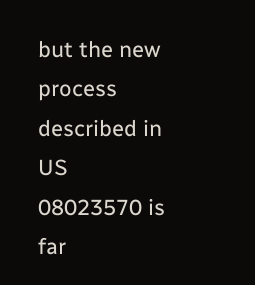but the new process described in US 08023570 is far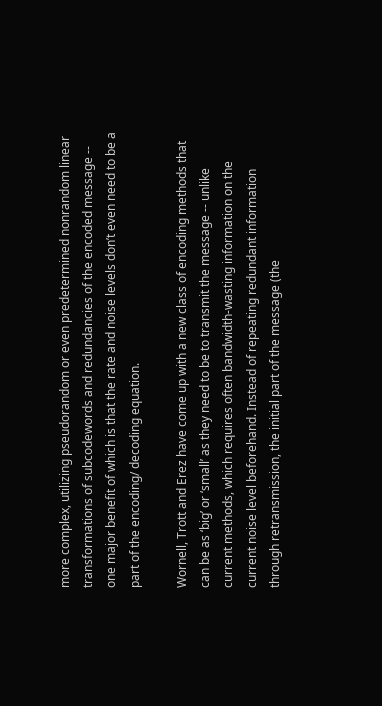more complex, utilizing pseudorandom or even predetermined nonrandom linear transformations of subcodewords and redundancies of the encoded message -- one major benefit of which is that the rate and noise levels don’t even need to be a part of the encoding/ decoding equation.

Wornell, Trott and Erez have come up with a new class of encoding methods that can be as ‘big’ or ‘small’ as they need to be to transmit the message -- unlike current methods, which requires often bandwidth-wasting information on the current noise level beforehand. Instead of repeating redundant information through retransmission, the initial part of the message (the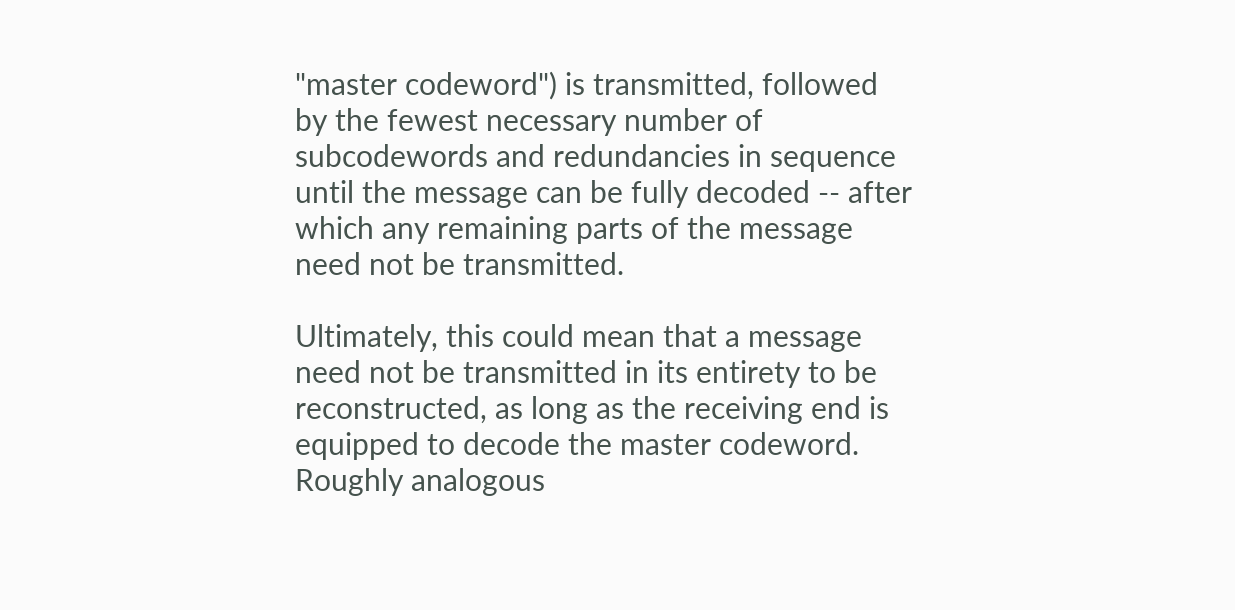"master codeword") is transmitted, followed by the fewest necessary number of subcodewords and redundancies in sequence until the message can be fully decoded -- after which any remaining parts of the message need not be transmitted.

Ultimately, this could mean that a message need not be transmitted in its entirety to be reconstructed, as long as the receiving end is equipped to decode the master codeword. Roughly analogous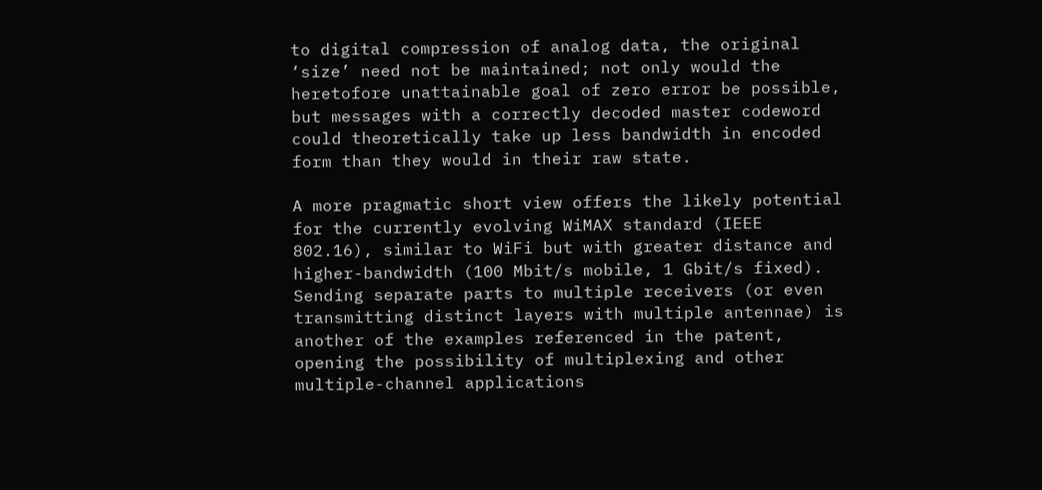to digital compression of analog data, the original ‘size’ need not be maintained; not only would the heretofore unattainable goal of zero error be possible, but messages with a correctly decoded master codeword could theoretically take up less bandwidth in encoded form than they would in their raw state.

A more pragmatic short view offers the likely potential for the currently evolving WiMAX standard (IEEE 802.16), similar to WiFi but with greater distance and higher-bandwidth (100 Mbit/s mobile, 1 Gbit/s fixed). Sending separate parts to multiple receivers (or even transmitting distinct layers with multiple antennae) is another of the examples referenced in the patent, opening the possibility of multiplexing and other multiple-channel applications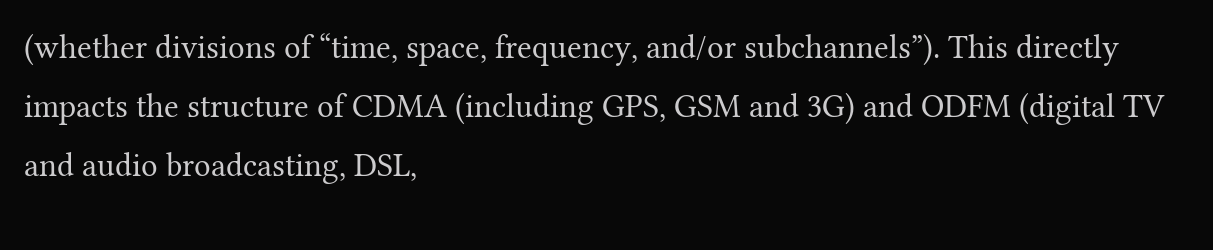(whether divisions of “time, space, frequency, and/or subchannels”). This directly impacts the structure of CDMA (including GPS, GSM and 3G) and ODFM (digital TV and audio broadcasting, DSL,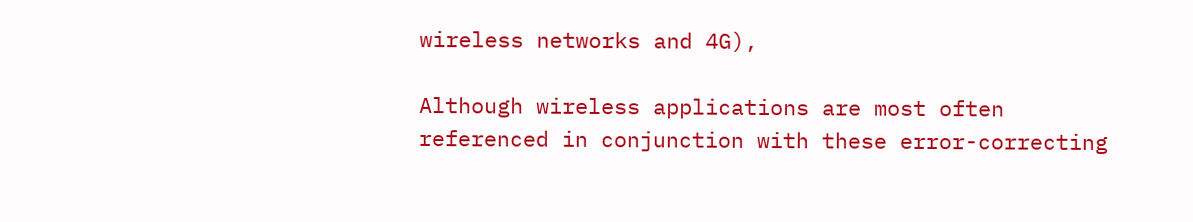wireless networks and 4G),

Although wireless applications are most often referenced in conjunction with these error-correcting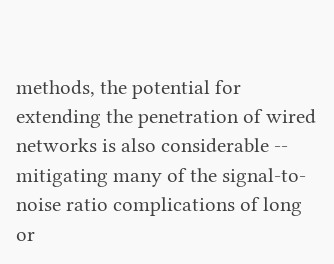methods, the potential for extending the penetration of wired networks is also considerable -- mitigating many of the signal-to-noise ratio complications of long or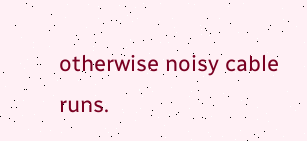otherwise noisy cable runs.